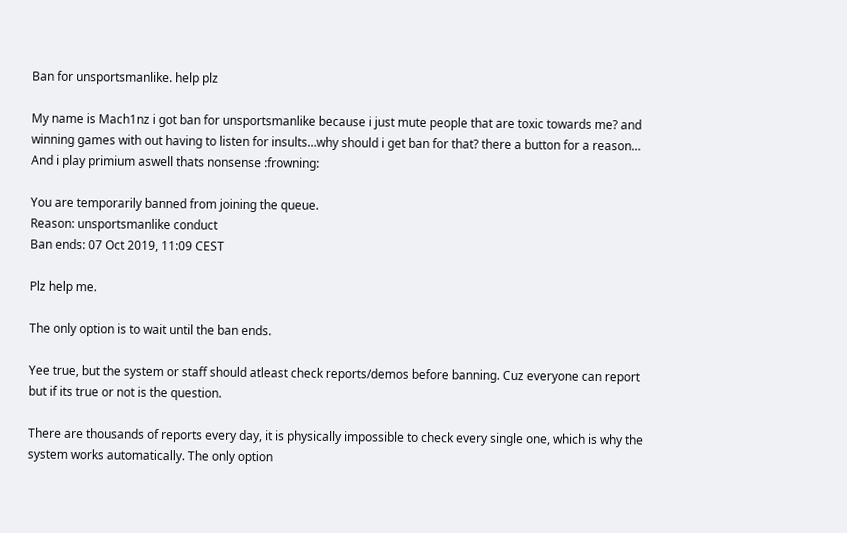Ban for unsportsmanlike. help plz

My name is Mach1nz i got ban for unsportsmanlike because i just mute people that are toxic towards me? and winning games with out having to listen for insults…why should i get ban for that? there a button for a reason… And i play primium aswell thats nonsense :frowning:

You are temporarily banned from joining the queue.
Reason: unsportsmanlike conduct
Ban ends: 07 Oct 2019, 11:09 CEST

Plz help me.

The only option is to wait until the ban ends.

Yee true, but the system or staff should atleast check reports/demos before banning. Cuz everyone can report but if its true or not is the question.

There are thousands of reports every day, it is physically impossible to check every single one, which is why the system works automatically. The only option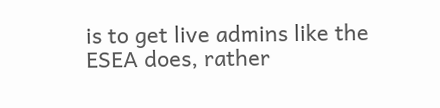is to get live admins like the ESEA does, rather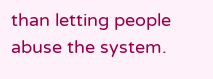than letting people abuse the system.